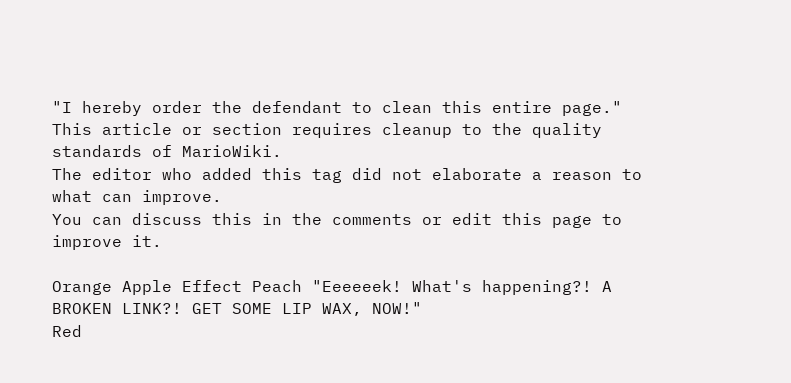"I hereby order the defendant to clean this entire page."
This article or section requires cleanup to the quality standards of MarioWiki.
The editor who added this tag did not elaborate a reason to what can improve.
You can discuss this in the comments or edit this page to improve it.

Orange Apple Effect Peach "Eeeeeek! What's happening?! A BROKEN LINK?! GET SOME LIP WAX, NOW!"
Red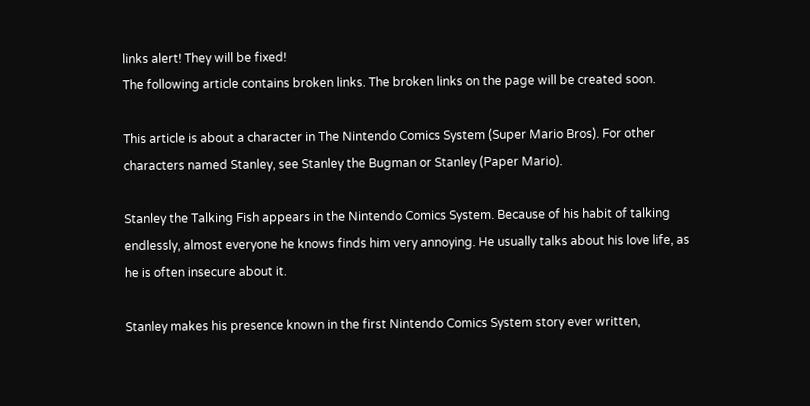links alert! They will be fixed!
The following article contains broken links. The broken links on the page will be created soon.

This article is about a character in The Nintendo Comics System (Super Mario Bros). For other characters named Stanley, see Stanley the Bugman or Stanley (Paper Mario).

Stanley the Talking Fish appears in the Nintendo Comics System. Because of his habit of talking endlessly, almost everyone he knows finds him very annoying. He usually talks about his love life, as he is often insecure about it.

Stanley makes his presence known in the first Nintendo Comics System story ever written,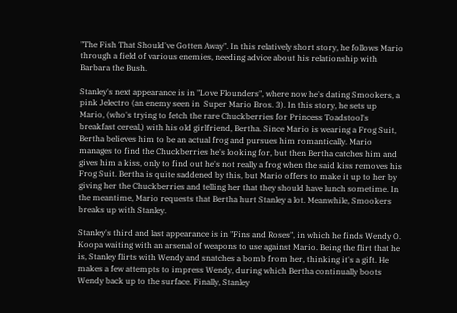"The Fish That Should've Gotten Away". In this relatively short story, he follows Mario through a field of various enemies, needing advice about his relationship with Barbara the Bush.

Stanley's next appearance is in "Love Flounders", where now he's dating Smookers, a pink Jelectro (an enemy seen in  Super Mario Bros. 3). In this story, he sets up Mario, (who's trying to fetch the rare Chuckberries for Princess Toadstool's breakfast cereal,) with his old girlfriend, Bertha. Since Mario is wearing a Frog Suit, Bertha believes him to be an actual frog and pursues him romantically. Mario manages to find the Chuckberries he's looking for, but then Bertha catches him and gives him a kiss, only to find out he's not really a frog when the said kiss removes his Frog Suit. Bertha is quite saddened by this, but Mario offers to make it up to her by giving her the Chuckberries and telling her that they should have lunch sometime. In the meantime, Mario requests that Bertha hurt Stanley a lot. Meanwhile, Smookers breaks up with Stanley.

Stanley's third and last appearance is in "Fins and Roses", in which he finds Wendy O. Koopa waiting with an arsenal of weapons to use against Mario. Being the flirt that he is, Stanley flirts with Wendy and snatches a bomb from her, thinking it's a gift. He makes a few attempts to impress Wendy, during which Bertha continually boots Wendy back up to the surface. Finally, Stanley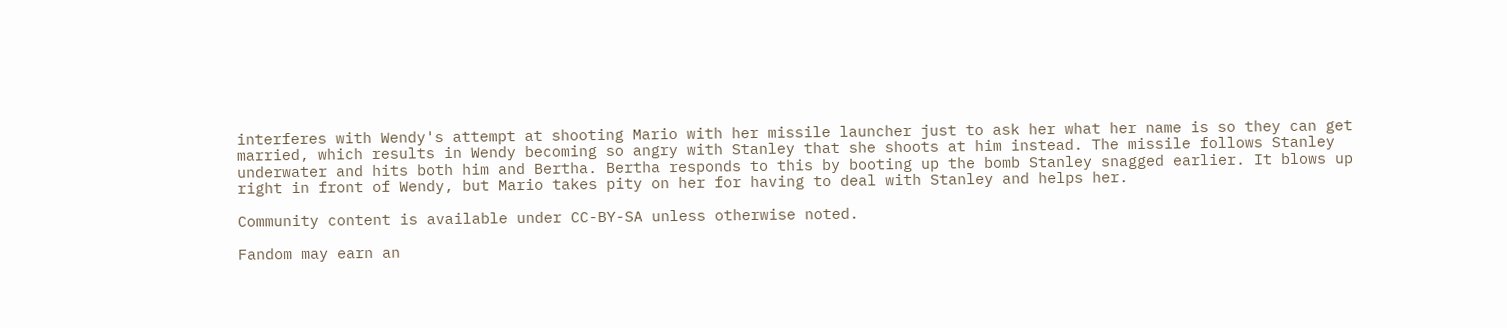interferes with Wendy's attempt at shooting Mario with her missile launcher just to ask her what her name is so they can get married, which results in Wendy becoming so angry with Stanley that she shoots at him instead. The missile follows Stanley underwater and hits both him and Bertha. Bertha responds to this by booting up the bomb Stanley snagged earlier. It blows up right in front of Wendy, but Mario takes pity on her for having to deal with Stanley and helps her.

Community content is available under CC-BY-SA unless otherwise noted.

Fandom may earn an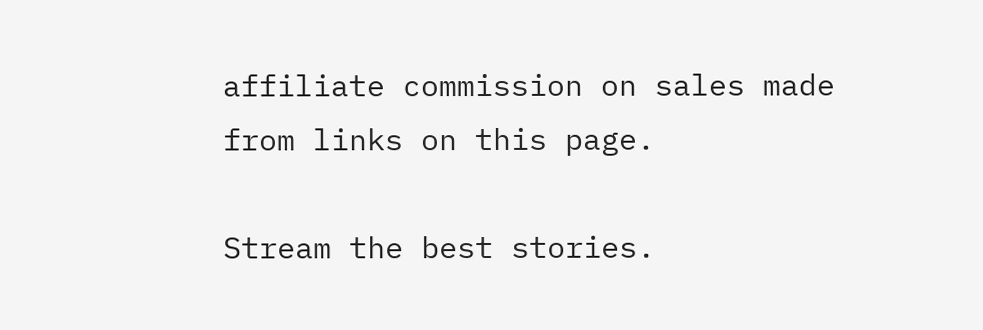affiliate commission on sales made from links on this page.

Stream the best stories.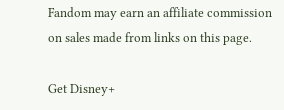Fandom may earn an affiliate commission on sales made from links on this page.

Get Disney+